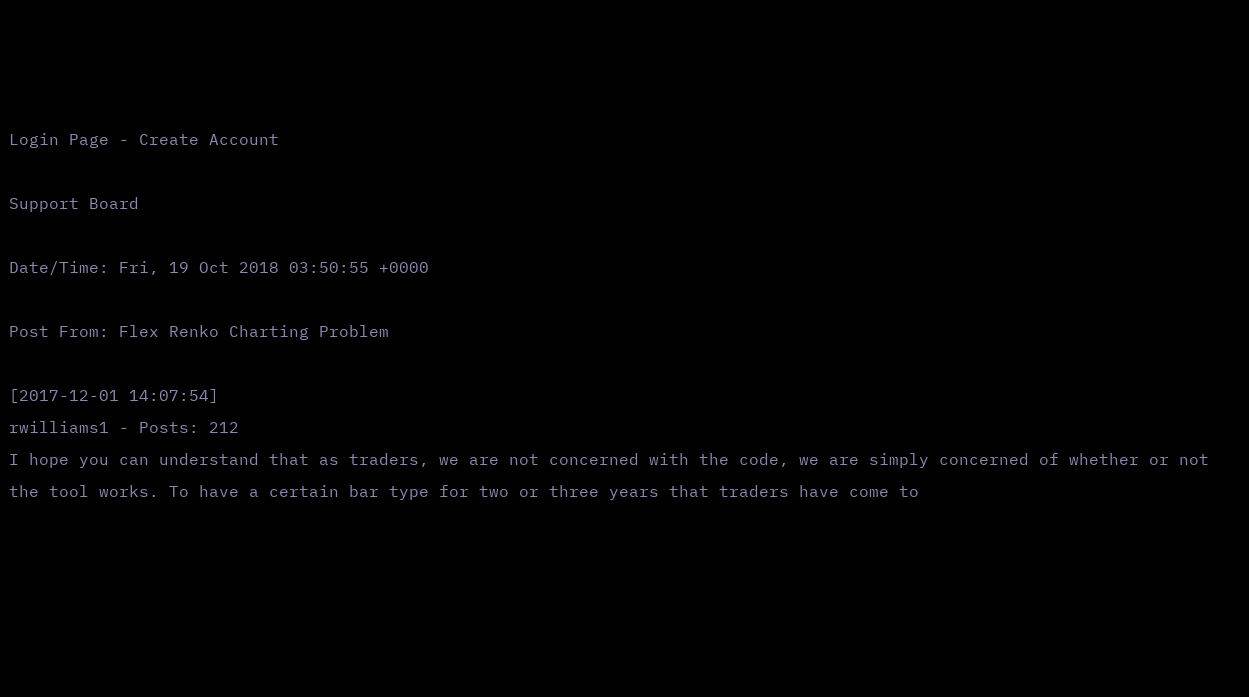Login Page - Create Account

Support Board

Date/Time: Fri, 19 Oct 2018 03:50:55 +0000

Post From: Flex Renko Charting Problem

[2017-12-01 14:07:54]
rwilliams1 - Posts: 212
I hope you can understand that as traders, we are not concerned with the code, we are simply concerned of whether or not the tool works. To have a certain bar type for two or three years that traders have come to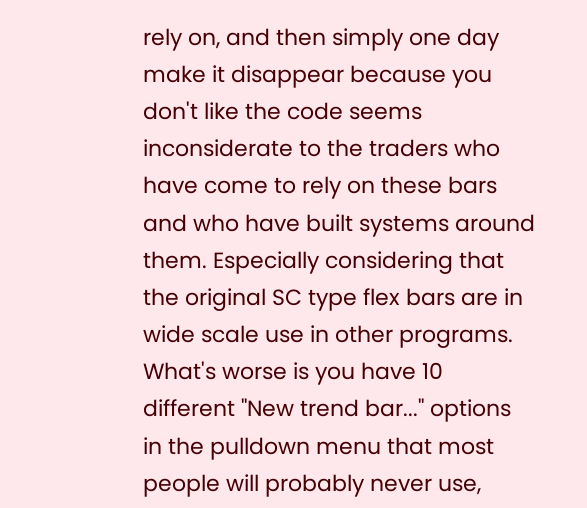rely on, and then simply one day make it disappear because you don't like the code seems inconsiderate to the traders who have come to rely on these bars and who have built systems around them. Especially considering that the original SC type flex bars are in wide scale use in other programs. What's worse is you have 10 different "New trend bar..." options in the pulldown menu that most people will probably never use,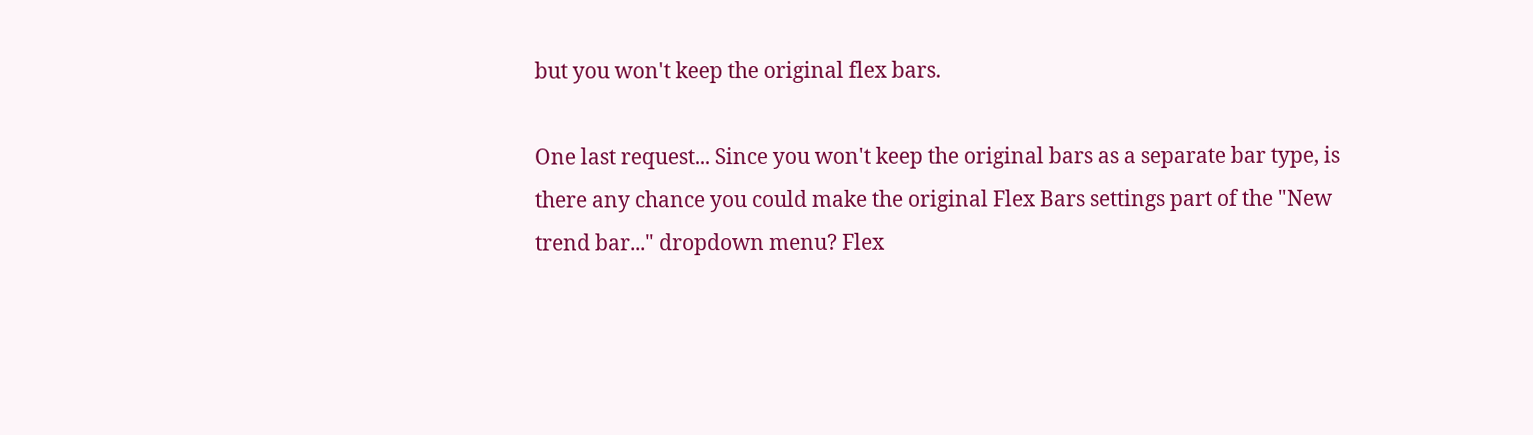but you won't keep the original flex bars.

One last request... Since you won't keep the original bars as a separate bar type, is there any chance you could make the original Flex Bars settings part of the "New trend bar..." dropdown menu? Flex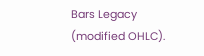Bars Legacy (modified OHLC).